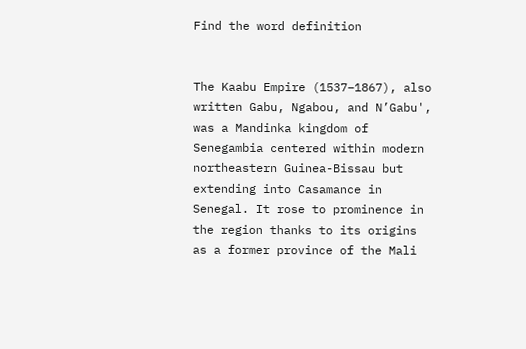Find the word definition


The Kaabu Empire (1537–1867), also written Gabu, Ngabou, and N’Gabu', was a Mandinka kingdom of Senegambia centered within modern northeastern Guinea-Bissau but extending into Casamance in Senegal. It rose to prominence in the region thanks to its origins as a former province of the Mali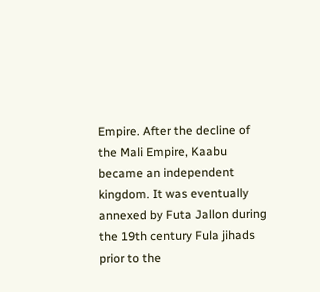Empire. After the decline of the Mali Empire, Kaabu became an independent kingdom. It was eventually annexed by Futa Jallon during the 19th century Fula jihads prior to the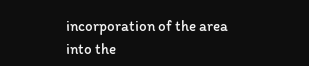incorporation of the area into the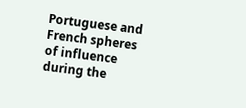Portuguese and French spheres of influence during the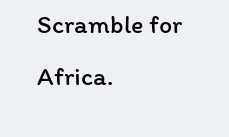Scramble for Africa.